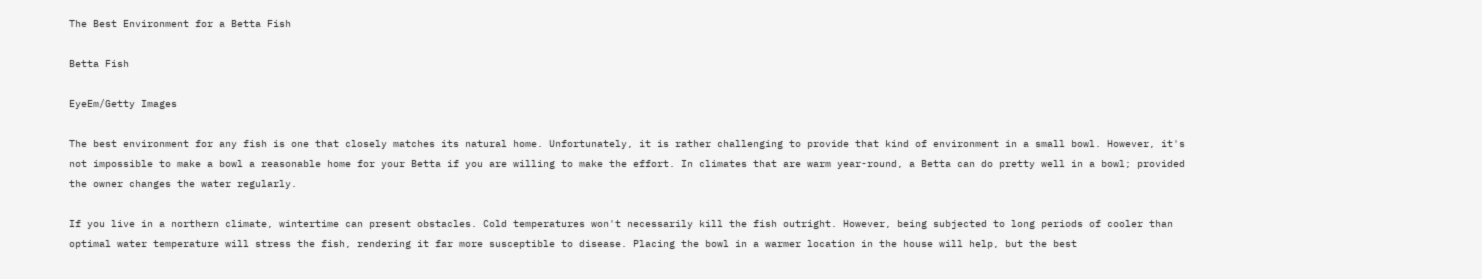The Best Environment for a Betta Fish

Betta Fish

EyeEm/Getty Images

The best environment for any fish is one that closely matches its natural home. Unfortunately, it is rather challenging to provide that kind of environment in a small bowl. However, it's not impossible to make a bowl a reasonable home for your Betta if you are willing to make the effort. In climates that are warm year-round, a Betta can do pretty well in a bowl; provided the owner changes the water regularly.

If you live in a northern climate, wintertime can present obstacles. Cold temperatures won't necessarily kill the fish outright. However, being subjected to long periods of cooler than optimal water temperature will stress the fish, rendering it far more susceptible to disease. Placing the bowl in a warmer location in the house will help, but the best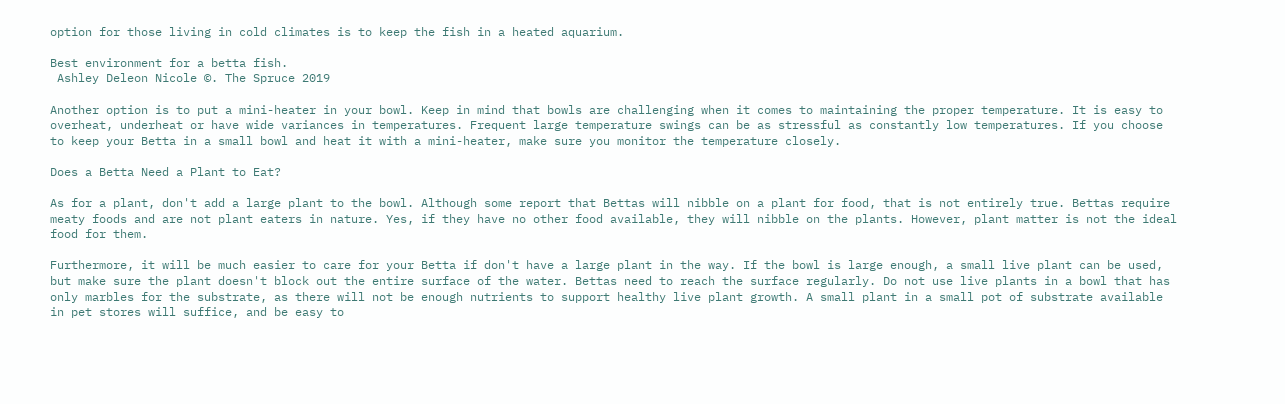option for those living in cold climates is to keep the fish in a heated aquarium.

Best environment for a betta fish.
 Ashley Deleon Nicole ©. The Spruce 2019

Another option is to put a mini-heater in your bowl. Keep in mind that bowls are challenging when it comes to maintaining the proper temperature. It is easy to overheat, underheat or have wide variances in temperatures. Frequent large temperature swings can be as stressful as constantly low temperatures. If you choose to keep your Betta in a small bowl and heat it with a mini-heater, make sure you monitor the temperature closely.

Does a Betta Need a Plant to Eat?

As for a plant, don't add a large plant to the bowl. Although some report that Bettas will nibble on a plant for food, that is not entirely true. Bettas require meaty foods and are not plant eaters in nature. Yes, if they have no other food available, they will nibble on the plants. However, plant matter is not the ideal food for them.

Furthermore, it will be much easier to care for your Betta if don't have a large plant in the way. If the bowl is large enough, a small live plant can be used, but make sure the plant doesn't block out the entire surface of the water. Bettas need to reach the surface regularly. Do not use live plants in a bowl that has only marbles for the substrate, as there will not be enough nutrients to support healthy live plant growth. A small plant in a small pot of substrate available in pet stores will suffice, and be easy to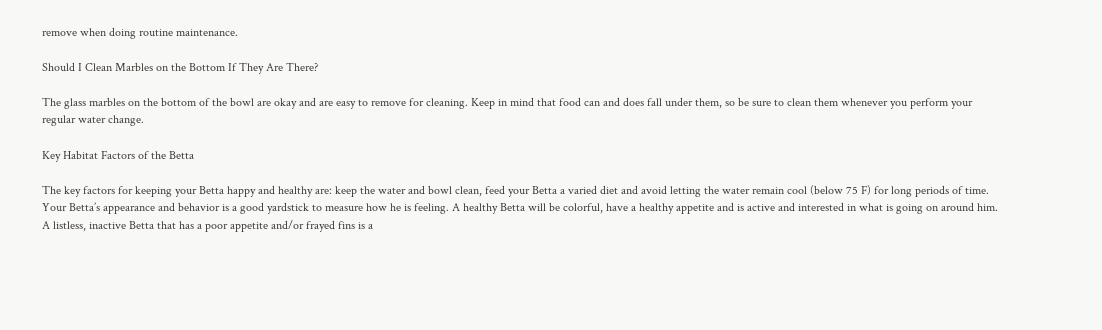remove when doing routine maintenance.

Should I Clean Marbles on the Bottom If They Are There?

The glass marbles on the bottom of the bowl are okay and are easy to remove for cleaning. Keep in mind that food can and does fall under them, so be sure to clean them whenever you perform your regular water change.

Key Habitat Factors of the Betta

The key factors for keeping your Betta happy and healthy are: keep the water and bowl clean, feed your Betta a varied diet and avoid letting the water remain cool (below 75 F) for long periods of time. Your Betta’s appearance and behavior is a good yardstick to measure how he is feeling. A healthy Betta will be colorful, have a healthy appetite and is active and interested in what is going on around him. A listless, inactive Betta that has a poor appetite and/or frayed fins is a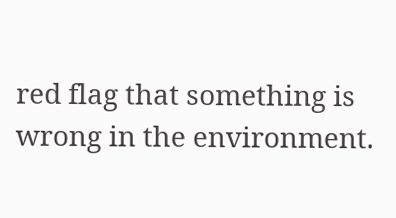red flag that something is wrong in the environment.